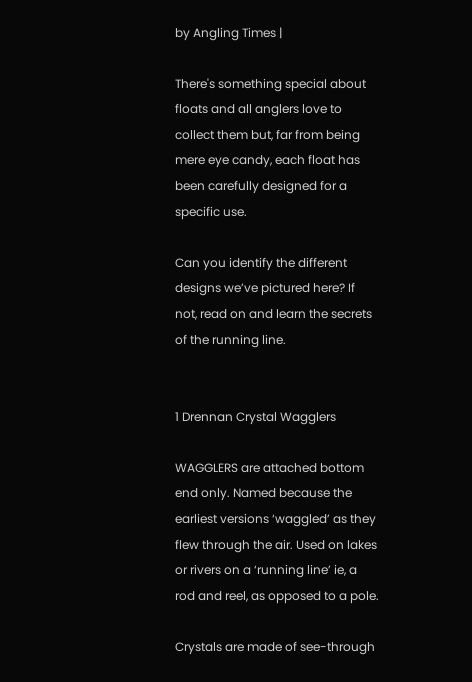by Angling Times |

There's something special about floats and all anglers love to collect them but, far from being mere eye candy, each float has been carefully designed for a specific use.

Can you identify the different designs we’ve pictured here? If not, read on and learn the secrets of the running line.


1 Drennan Crystal Wagglers

WAGGLERS are attached bottom end only. Named because the earliest versions ‘waggled’ as they flew through the air. Used on lakes or rivers on a ‘running line’ ie, a rod and reel, as opposed to a pole.

Crystals are made of see-through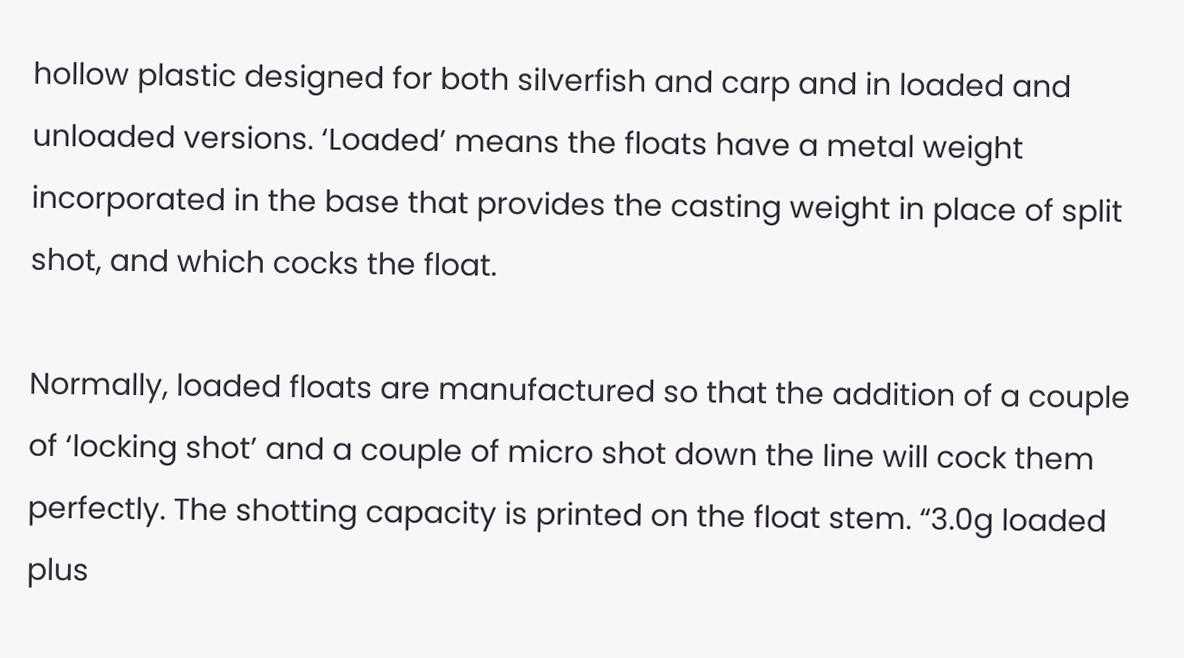hollow plastic designed for both silverfish and carp and in loaded and unloaded versions. ‘Loaded’ means the floats have a metal weight incorporated in the base that provides the casting weight in place of split shot, and which cocks the float.

Normally, loaded floats are manufactured so that the addition of a couple of ‘locking shot’ and a couple of micro shot down the line will cock them perfectly. The shotting capacity is printed on the float stem. “3.0g loaded plus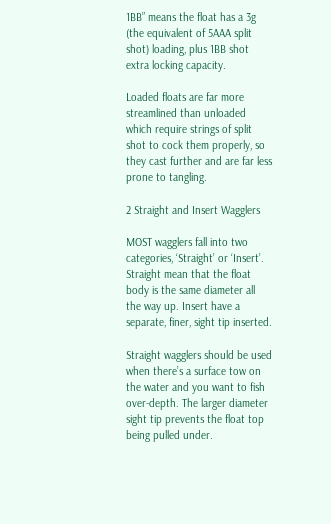1BB” means the float has a 3g (the equivalent of 5AAA split shot) loading, plus 1BB shot extra locking capacity.

Loaded floats are far more streamlined than unloaded which require strings of split shot to cock them properly, so they cast further and are far less prone to tangling.

2 Straight and Insert Wagglers

MOST wagglers fall into two categories, ‘Straight’ or ‘Insert’. Straight mean that the float body is the same diameter all the way up. Insert have a separate, finer, sight tip inserted.

Straight wagglers should be used when there’s a surface tow on the water and you want to fish over-depth. The larger diameter sight tip prevents the float top being pulled under.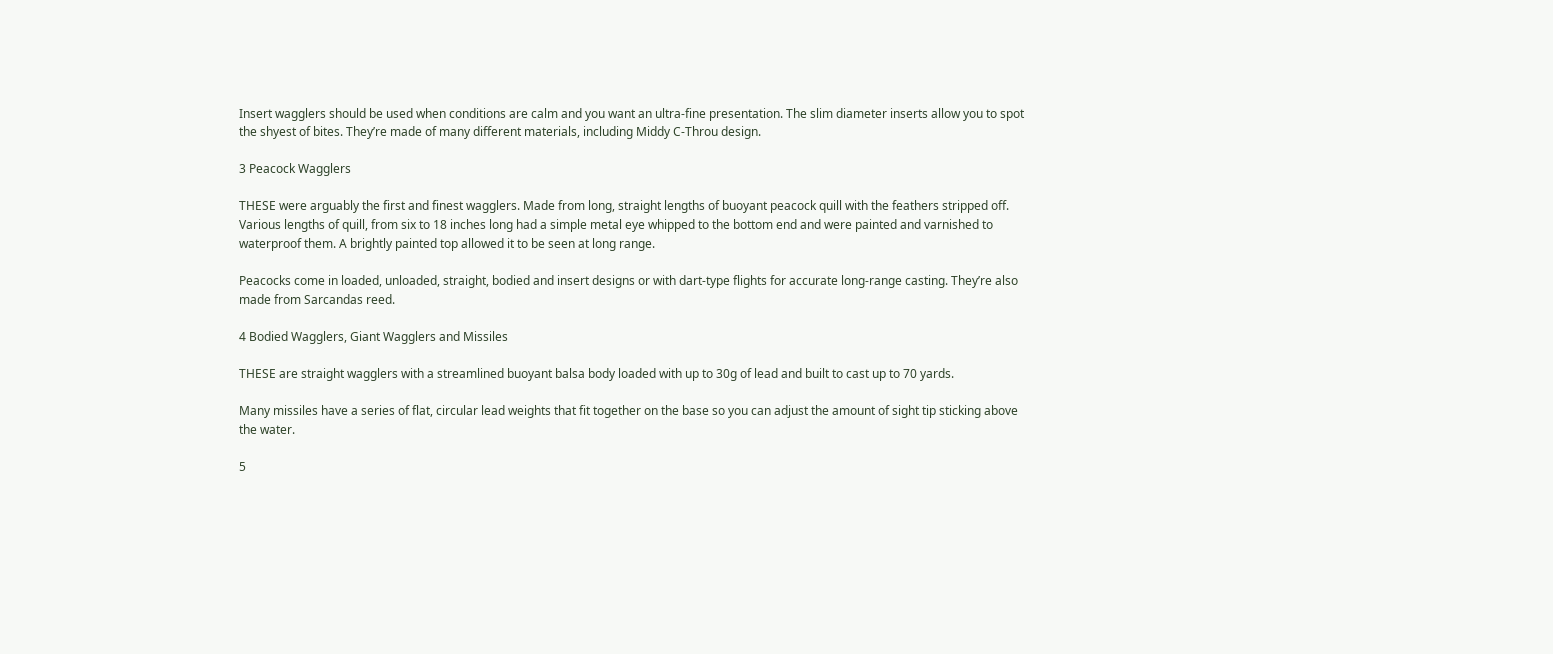Insert wagglers should be used when conditions are calm and you want an ultra-fine presentation. The slim diameter inserts allow you to spot the shyest of bites. They’re made of many different materials, including Middy C-Throu design.

3 Peacock Wagglers

THESE were arguably the first and finest wagglers. Made from long, straight lengths of buoyant peacock quill with the feathers stripped off. Various lengths of quill, from six to 18 inches long had a simple metal eye whipped to the bottom end and were painted and varnished to waterproof them. A brightly painted top allowed it to be seen at long range.

Peacocks come in loaded, unloaded, straight, bodied and insert designs or with dart-type flights for accurate long-range casting. They’re also made from Sarcandas reed.

4 Bodied Wagglers, Giant Wagglers and Missiles

THESE are straight wagglers with a streamlined buoyant balsa body loaded with up to 30g of lead and built to cast up to 70 yards.

Many missiles have a series of flat, circular lead weights that fit together on the base so you can adjust the amount of sight tip sticking above the water.

5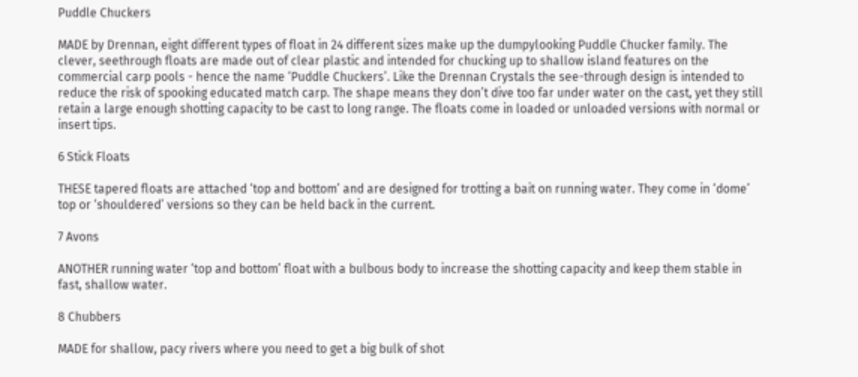Puddle Chuckers

MADE by Drennan, eight different types of float in 24 different sizes make up the dumpylooking Puddle Chucker family. The clever, seethrough floats are made out of clear plastic and intended for chucking up to shallow island features on the commercial carp pools - hence the name ‘Puddle Chuckers’. Like the Drennan Crystals the see-through design is intended to reduce the risk of spooking educated match carp. The shape means they don’t dive too far under water on the cast, yet they still retain a large enough shotting capacity to be cast to long range. The floats come in loaded or unloaded versions with normal or insert tips.

6 Stick Floats

THESE tapered floats are attached ‘top and bottom’ and are designed for trotting a bait on running water. They come in ‘dome’ top or ‘shouldered’ versions so they can be held back in the current.

7 Avons

ANOTHER running water ‘top and bottom’ float with a bulbous body to increase the shotting capacity and keep them stable in fast, shallow water.

8 Chubbers

MADE for shallow, pacy rivers where you need to get a big bulk of shot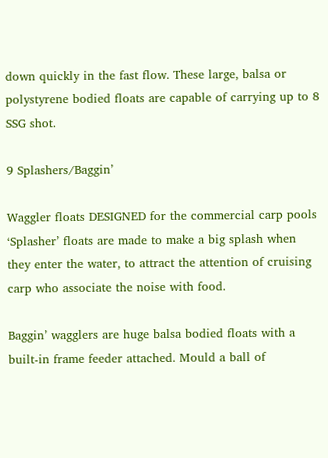down quickly in the fast flow. These large, balsa or polystyrene bodied floats are capable of carrying up to 8 SSG shot.

9 Splashers/Baggin’

Waggler floats DESIGNED for the commercial carp pools ‘Splasher’ floats are made to make a big splash when they enter the water, to attract the attention of cruising carp who associate the noise with food.

Baggin’ wagglers are huge balsa bodied floats with a built-in frame feeder attached. Mould a ball of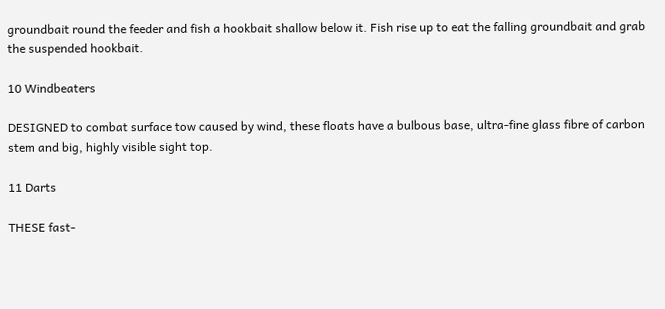groundbait round the feeder and fish a hookbait shallow below it. Fish rise up to eat the falling groundbait and grab the suspended hookbait.

10 Windbeaters

DESIGNED to combat surface tow caused by wind, these floats have a bulbous base, ultra-fine glass fibre of carbon stem and big, highly visible sight top.

11 Darts

THESE fast-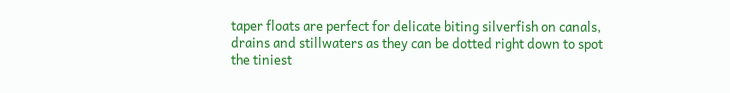taper floats are perfect for delicate biting silverfish on canals, drains and stillwaters as they can be dotted right down to spot the tiniest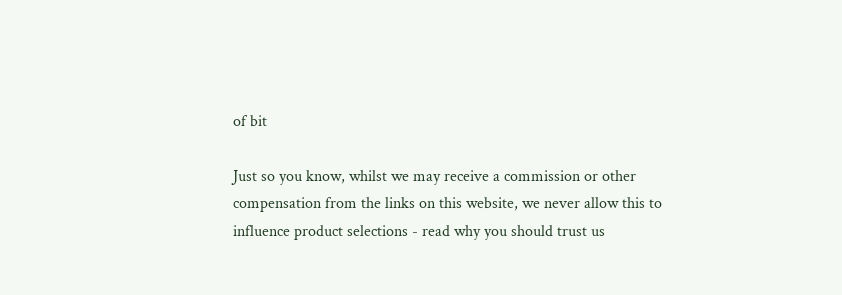of bit

Just so you know, whilst we may receive a commission or other compensation from the links on this website, we never allow this to influence product selections - read why you should trust us